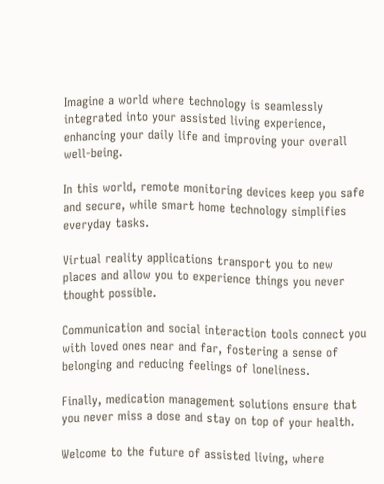Imagine a world where technology is seamlessly integrated into your assisted living experience, enhancing your daily life and improving your overall well-being.

In this world, remote monitoring devices keep you safe and secure, while smart home technology simplifies everyday tasks.

Virtual reality applications transport you to new places and allow you to experience things you never thought possible.

Communication and social interaction tools connect you with loved ones near and far, fostering a sense of belonging and reducing feelings of loneliness.

Finally, medication management solutions ensure that you never miss a dose and stay on top of your health.

Welcome to the future of assisted living, where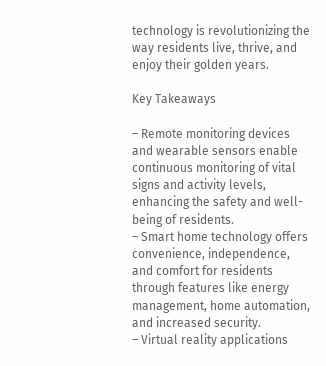technology is revolutionizing the way residents live, thrive, and enjoy their golden years.

Key Takeaways

– Remote monitoring devices and wearable sensors enable continuous monitoring of vital signs and activity levels, enhancing the safety and well-being of residents.
– Smart home technology offers convenience, independence, and comfort for residents through features like energy management, home automation, and increased security.
– Virtual reality applications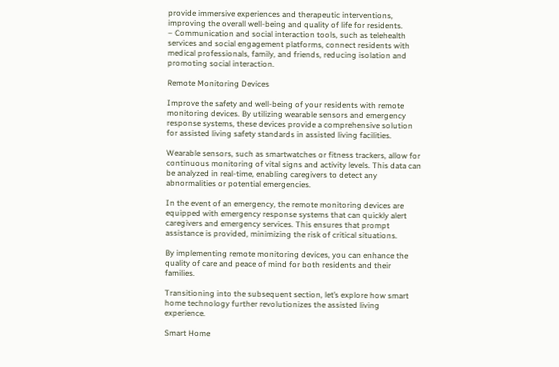provide immersive experiences and therapeutic interventions, improving the overall well-being and quality of life for residents.
– Communication and social interaction tools, such as telehealth services and social engagement platforms, connect residents with medical professionals, family, and friends, reducing isolation and promoting social interaction.

Remote Monitoring Devices

Improve the safety and well-being of your residents with remote monitoring devices. By utilizing wearable sensors and emergency response systems, these devices provide a comprehensive solution for assisted living safety standards in assisted living facilities.

Wearable sensors, such as smartwatches or fitness trackers, allow for continuous monitoring of vital signs and activity levels. This data can be analyzed in real-time, enabling caregivers to detect any abnormalities or potential emergencies.

In the event of an emergency, the remote monitoring devices are equipped with emergency response systems that can quickly alert caregivers and emergency services. This ensures that prompt assistance is provided, minimizing the risk of critical situations.

By implementing remote monitoring devices, you can enhance the quality of care and peace of mind for both residents and their families.

Transitioning into the subsequent section, let’s explore how smart home technology further revolutionizes the assisted living experience.

Smart Home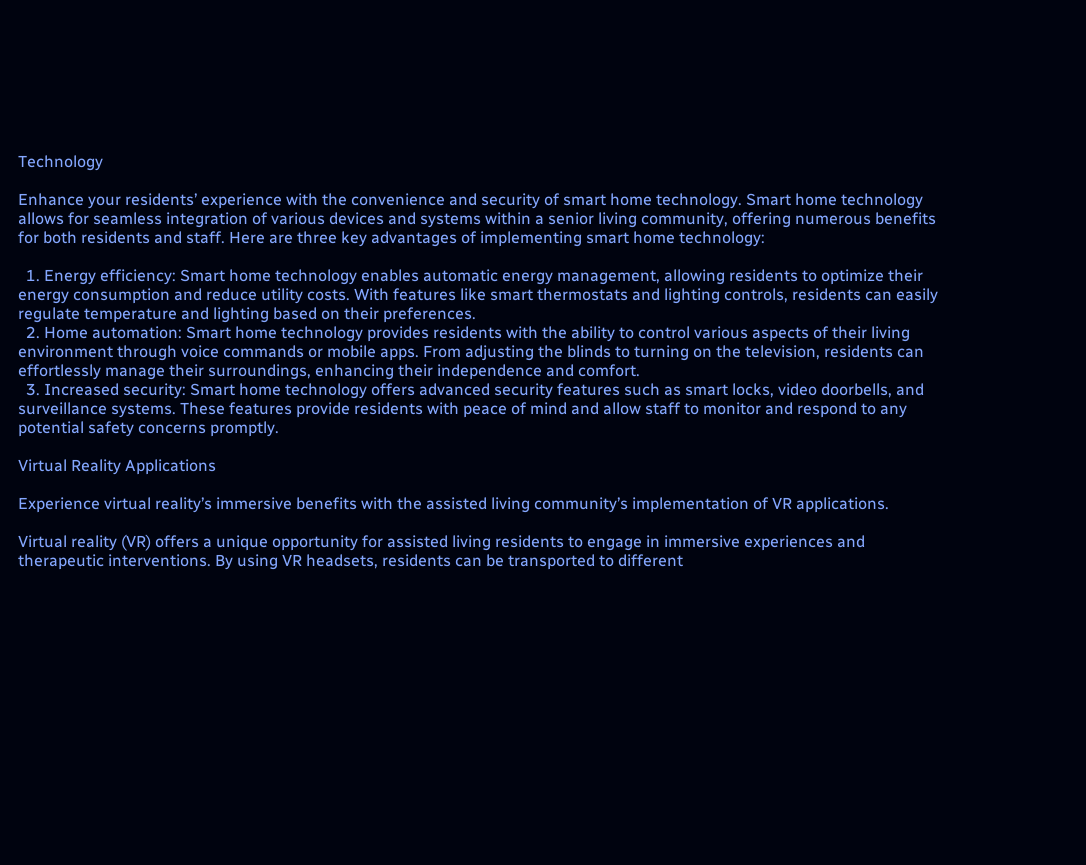Technology

Enhance your residents’ experience with the convenience and security of smart home technology. Smart home technology allows for seamless integration of various devices and systems within a senior living community, offering numerous benefits for both residents and staff. Here are three key advantages of implementing smart home technology:

  1. Energy efficiency: Smart home technology enables automatic energy management, allowing residents to optimize their energy consumption and reduce utility costs. With features like smart thermostats and lighting controls, residents can easily regulate temperature and lighting based on their preferences.
  2. Home automation: Smart home technology provides residents with the ability to control various aspects of their living environment through voice commands or mobile apps. From adjusting the blinds to turning on the television, residents can effortlessly manage their surroundings, enhancing their independence and comfort.
  3. Increased security: Smart home technology offers advanced security features such as smart locks, video doorbells, and surveillance systems. These features provide residents with peace of mind and allow staff to monitor and respond to any potential safety concerns promptly.

Virtual Reality Applications

Experience virtual reality’s immersive benefits with the assisted living community’s implementation of VR applications.

Virtual reality (VR) offers a unique opportunity for assisted living residents to engage in immersive experiences and therapeutic interventions. By using VR headsets, residents can be transported to different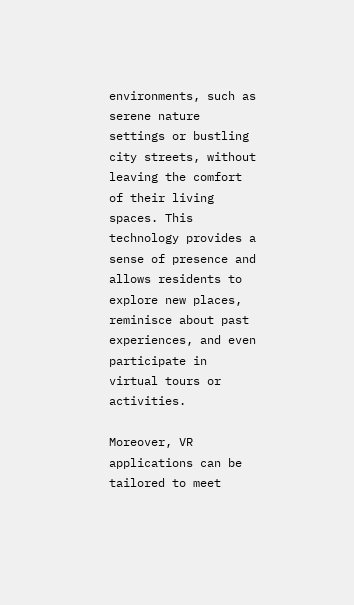environments, such as serene nature settings or bustling city streets, without leaving the comfort of their living spaces. This technology provides a sense of presence and allows residents to explore new places, reminisce about past experiences, and even participate in virtual tours or activities.

Moreover, VR applications can be tailored to meet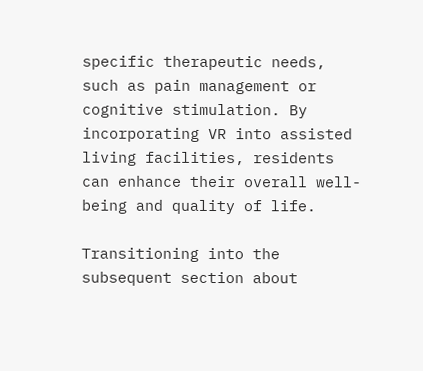specific therapeutic needs, such as pain management or cognitive stimulation. By incorporating VR into assisted living facilities, residents can enhance their overall well-being and quality of life.

Transitioning into the subsequent section about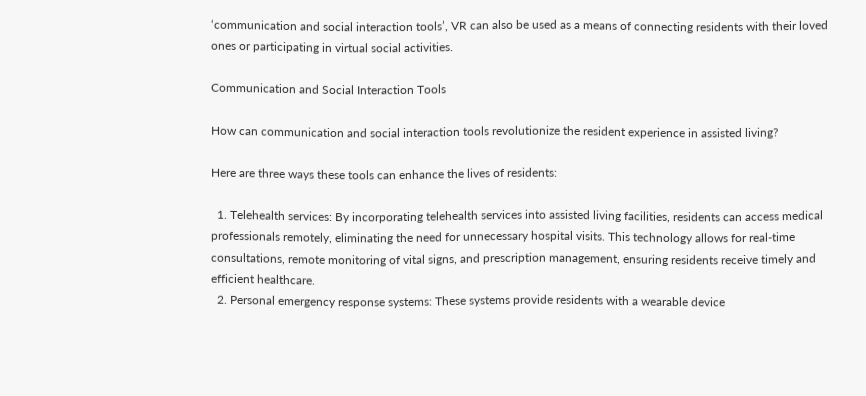‘communication and social interaction tools’, VR can also be used as a means of connecting residents with their loved ones or participating in virtual social activities.

Communication and Social Interaction Tools

How can communication and social interaction tools revolutionize the resident experience in assisted living?

Here are three ways these tools can enhance the lives of residents:

  1. Telehealth services: By incorporating telehealth services into assisted living facilities, residents can access medical professionals remotely, eliminating the need for unnecessary hospital visits. This technology allows for real-time consultations, remote monitoring of vital signs, and prescription management, ensuring residents receive timely and efficient healthcare.
  2. Personal emergency response systems: These systems provide residents with a wearable device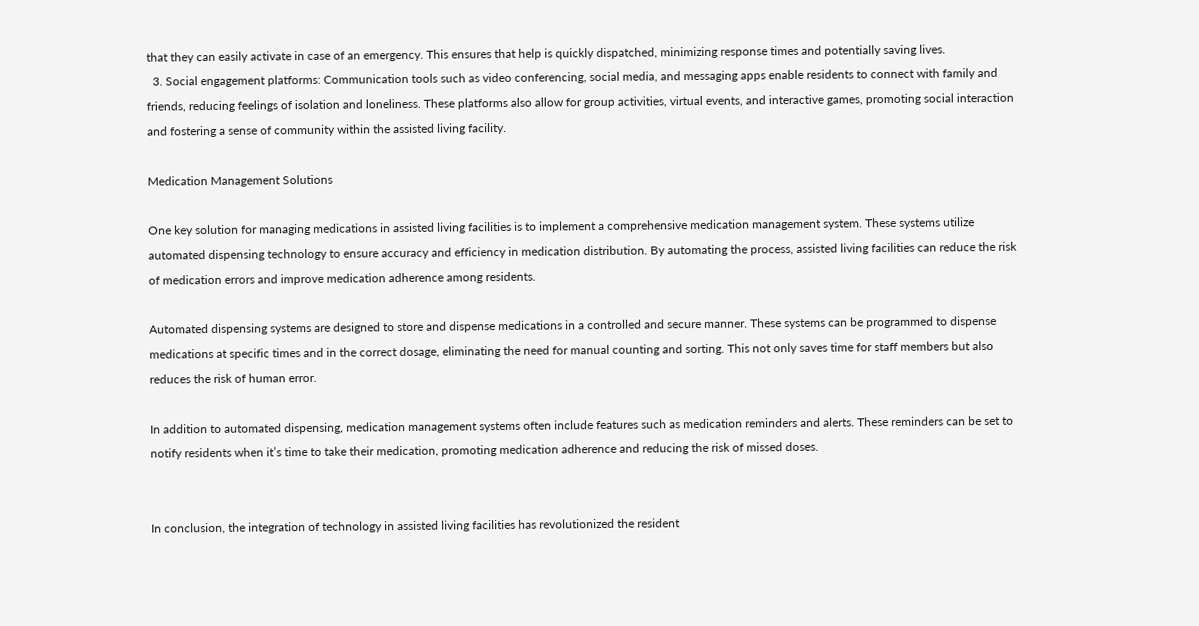that they can easily activate in case of an emergency. This ensures that help is quickly dispatched, minimizing response times and potentially saving lives.
  3. Social engagement platforms: Communication tools such as video conferencing, social media, and messaging apps enable residents to connect with family and friends, reducing feelings of isolation and loneliness. These platforms also allow for group activities, virtual events, and interactive games, promoting social interaction and fostering a sense of community within the assisted living facility.

Medication Management Solutions

One key solution for managing medications in assisted living facilities is to implement a comprehensive medication management system. These systems utilize automated dispensing technology to ensure accuracy and efficiency in medication distribution. By automating the process, assisted living facilities can reduce the risk of medication errors and improve medication adherence among residents.

Automated dispensing systems are designed to store and dispense medications in a controlled and secure manner. These systems can be programmed to dispense medications at specific times and in the correct dosage, eliminating the need for manual counting and sorting. This not only saves time for staff members but also reduces the risk of human error.

In addition to automated dispensing, medication management systems often include features such as medication reminders and alerts. These reminders can be set to notify residents when it’s time to take their medication, promoting medication adherence and reducing the risk of missed doses.


In conclusion, the integration of technology in assisted living facilities has revolutionized the resident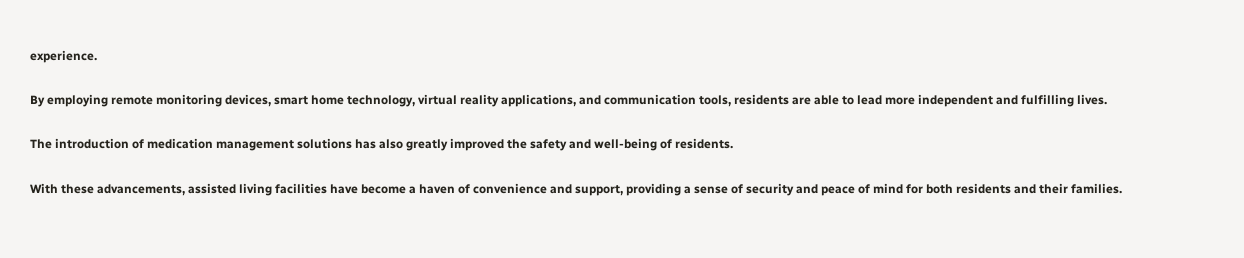experience.

By employing remote monitoring devices, smart home technology, virtual reality applications, and communication tools, residents are able to lead more independent and fulfilling lives.

The introduction of medication management solutions has also greatly improved the safety and well-being of residents.

With these advancements, assisted living facilities have become a haven of convenience and support, providing a sense of security and peace of mind for both residents and their families.